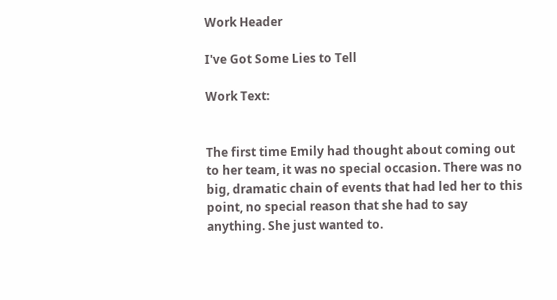Work Header

I've Got Some Lies to Tell

Work Text:


The first time Emily had thought about coming out to her team, it was no special occasion. There was no big, dramatic chain of events that had led her to this point, no special reason that she had to say anything. She just wanted to.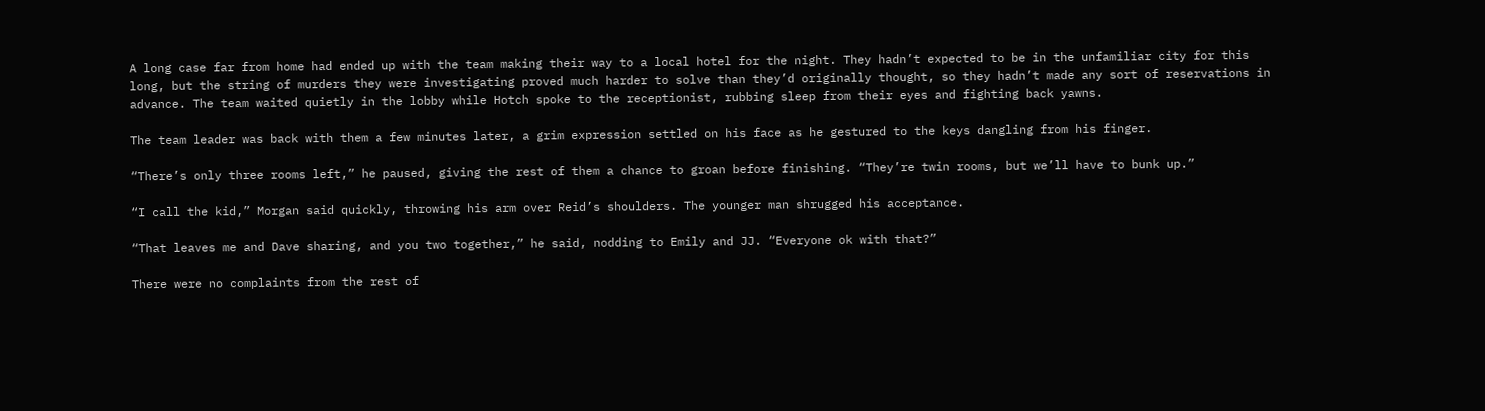A long case far from home had ended up with the team making their way to a local hotel for the night. They hadn’t expected to be in the unfamiliar city for this long, but the string of murders they were investigating proved much harder to solve than they’d originally thought, so they hadn’t made any sort of reservations in advance. The team waited quietly in the lobby while Hotch spoke to the receptionist, rubbing sleep from their eyes and fighting back yawns.

The team leader was back with them a few minutes later, a grim expression settled on his face as he gestured to the keys dangling from his finger.

“There’s only three rooms left,” he paused, giving the rest of them a chance to groan before finishing. “They’re twin rooms, but we’ll have to bunk up.”

“I call the kid,” Morgan said quickly, throwing his arm over Reid’s shoulders. The younger man shrugged his acceptance.

“That leaves me and Dave sharing, and you two together,” he said, nodding to Emily and JJ. “Everyone ok with that?”

There were no complaints from the rest of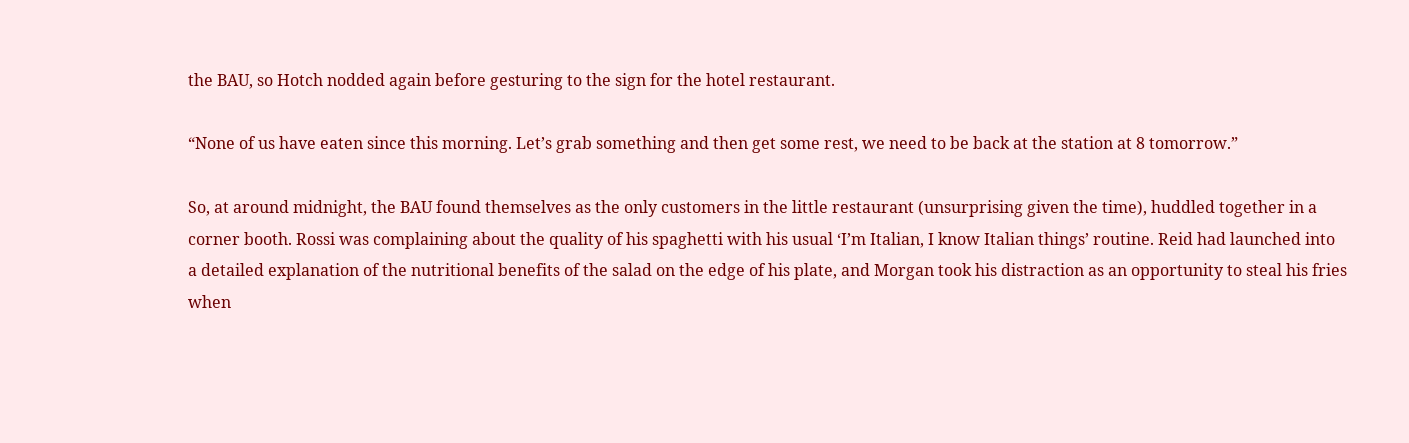the BAU, so Hotch nodded again before gesturing to the sign for the hotel restaurant.

“None of us have eaten since this morning. Let’s grab something and then get some rest, we need to be back at the station at 8 tomorrow.”

So, at around midnight, the BAU found themselves as the only customers in the little restaurant (unsurprising given the time), huddled together in a corner booth. Rossi was complaining about the quality of his spaghetti with his usual ‘I’m Italian, I know Italian things’ routine. Reid had launched into a detailed explanation of the nutritional benefits of the salad on the edge of his plate, and Morgan took his distraction as an opportunity to steal his fries when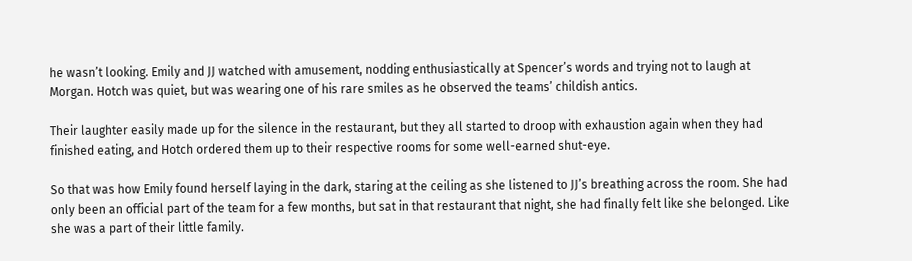he wasn’t looking. Emily and JJ watched with amusement, nodding enthusiastically at Spencer’s words and trying not to laugh at Morgan. Hotch was quiet, but was wearing one of his rare smiles as he observed the teams’ childish antics.

Their laughter easily made up for the silence in the restaurant, but they all started to droop with exhaustion again when they had finished eating, and Hotch ordered them up to their respective rooms for some well-earned shut-eye.

So that was how Emily found herself laying in the dark, staring at the ceiling as she listened to JJ’s breathing across the room. She had only been an official part of the team for a few months, but sat in that restaurant that night, she had finally felt like she belonged. Like she was a part of their little family.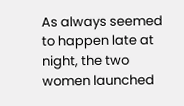As always seemed to happen late at night, the two women launched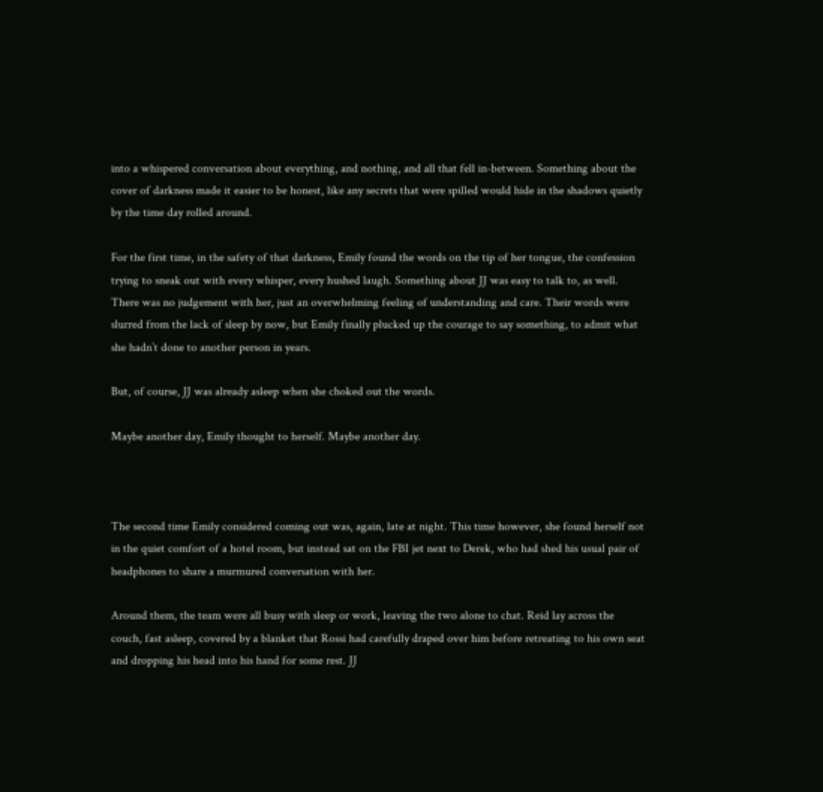into a whispered conversation about everything, and nothing, and all that fell in-between. Something about the cover of darkness made it easier to be honest, like any secrets that were spilled would hide in the shadows quietly by the time day rolled around.

For the first time, in the safety of that darkness, Emily found the words on the tip of her tongue, the confession trying to sneak out with every whisper, every hushed laugh. Something about JJ was easy to talk to, as well. There was no judgement with her, just an overwhelming feeling of understanding and care. Their words were slurred from the lack of sleep by now, but Emily finally plucked up the courage to say something, to admit what she hadn’t done to another person in years.

But, of course, JJ was already asleep when she choked out the words.

Maybe another day, Emily thought to herself. Maybe another day.



The second time Emily considered coming out was, again, late at night. This time however, she found herself not in the quiet comfort of a hotel room, but instead sat on the FBI jet next to Derek, who had shed his usual pair of headphones to share a murmured conversation with her.

Around them, the team were all busy with sleep or work, leaving the two alone to chat. Reid lay across the couch, fast asleep, covered by a blanket that Rossi had carefully draped over him before retreating to his own seat and dropping his head into his hand for some rest. JJ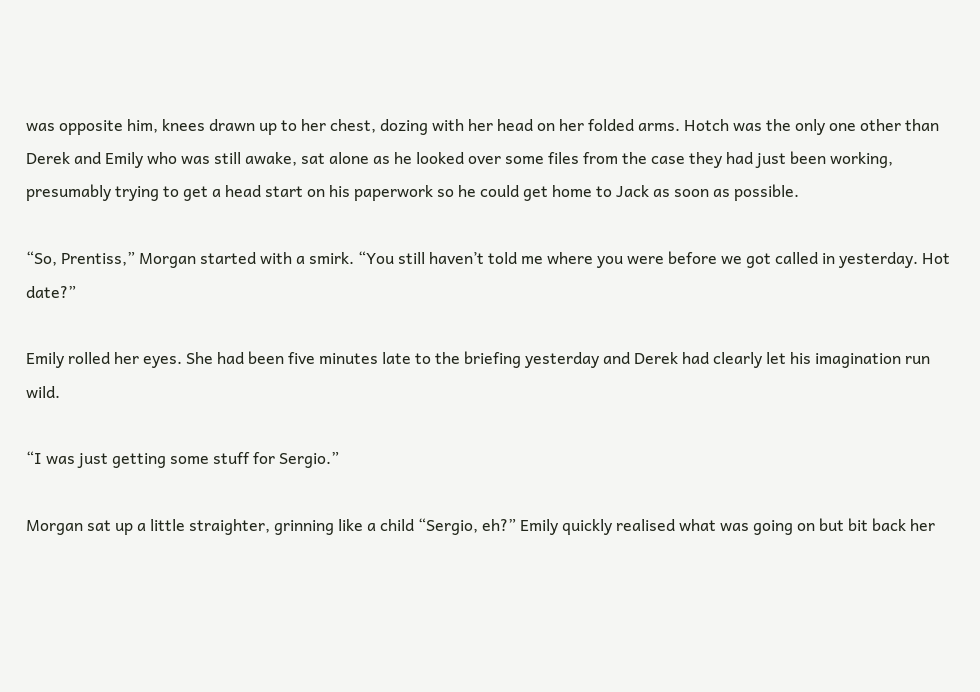was opposite him, knees drawn up to her chest, dozing with her head on her folded arms. Hotch was the only one other than Derek and Emily who was still awake, sat alone as he looked over some files from the case they had just been working, presumably trying to get a head start on his paperwork so he could get home to Jack as soon as possible.

“So, Prentiss,” Morgan started with a smirk. “You still haven’t told me where you were before we got called in yesterday. Hot date?”

Emily rolled her eyes. She had been five minutes late to the briefing yesterday and Derek had clearly let his imagination run wild.

“I was just getting some stuff for Sergio.”

Morgan sat up a little straighter, grinning like a child “Sergio, eh?” Emily quickly realised what was going on but bit back her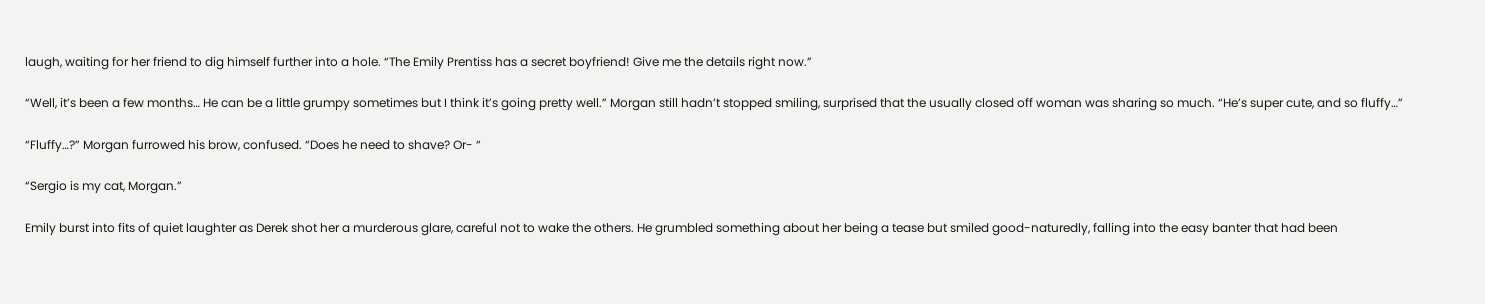laugh, waiting for her friend to dig himself further into a hole. “The Emily Prentiss has a secret boyfriend! Give me the details right now.”

“Well, it’s been a few months… He can be a little grumpy sometimes but I think it’s going pretty well.” Morgan still hadn’t stopped smiling, surprised that the usually closed off woman was sharing so much. “He’s super cute, and so fluffy…”

“Fluffy…?” Morgan furrowed his brow, confused. “Does he need to shave? Or- “

“Sergio is my cat, Morgan.”

Emily burst into fits of quiet laughter as Derek shot her a murderous glare, careful not to wake the others. He grumbled something about her being a tease but smiled good-naturedly, falling into the easy banter that had been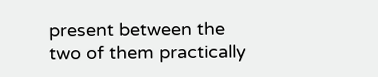present between the two of them practically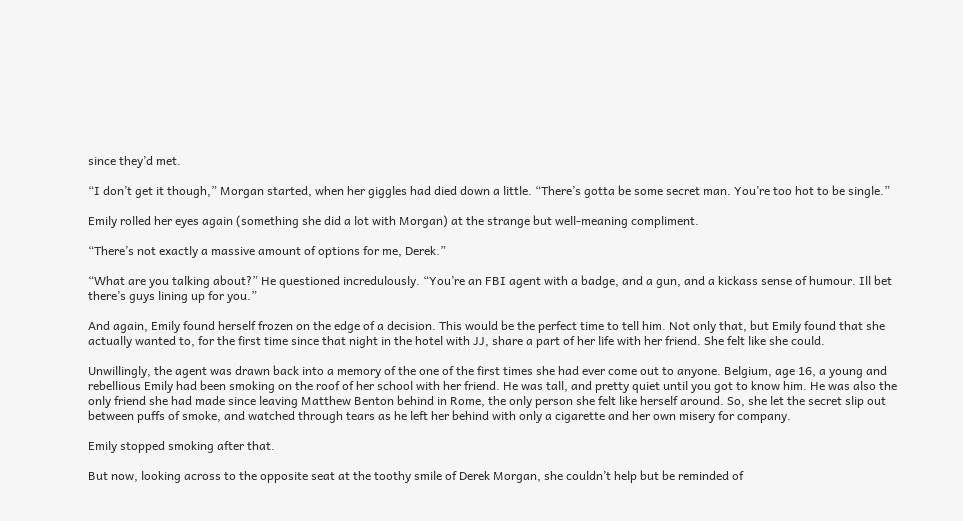since they’d met.

“I don’t get it though,” Morgan started, when her giggles had died down a little. “There’s gotta be some secret man. You’re too hot to be single.”

Emily rolled her eyes again (something she did a lot with Morgan) at the strange but well-meaning compliment.

“There’s not exactly a massive amount of options for me, Derek.”

“What are you talking about?” He questioned incredulously. “You’re an FBI agent with a badge, and a gun, and a kickass sense of humour. Ill bet there’s guys lining up for you.”

And again, Emily found herself frozen on the edge of a decision. This would be the perfect time to tell him. Not only that, but Emily found that she actually wanted to, for the first time since that night in the hotel with JJ, share a part of her life with her friend. She felt like she could.

Unwillingly, the agent was drawn back into a memory of the one of the first times she had ever come out to anyone. Belgium, age 16, a young and rebellious Emily had been smoking on the roof of her school with her friend. He was tall, and pretty quiet until you got to know him. He was also the only friend she had made since leaving Matthew Benton behind in Rome, the only person she felt like herself around. So, she let the secret slip out between puffs of smoke, and watched through tears as he left her behind with only a cigarette and her own misery for company.

Emily stopped smoking after that.

But now, looking across to the opposite seat at the toothy smile of Derek Morgan, she couldn’t help but be reminded of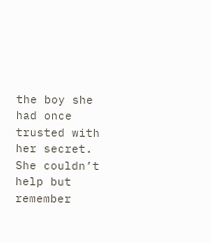the boy she had once trusted with her secret. She couldn’t help but remember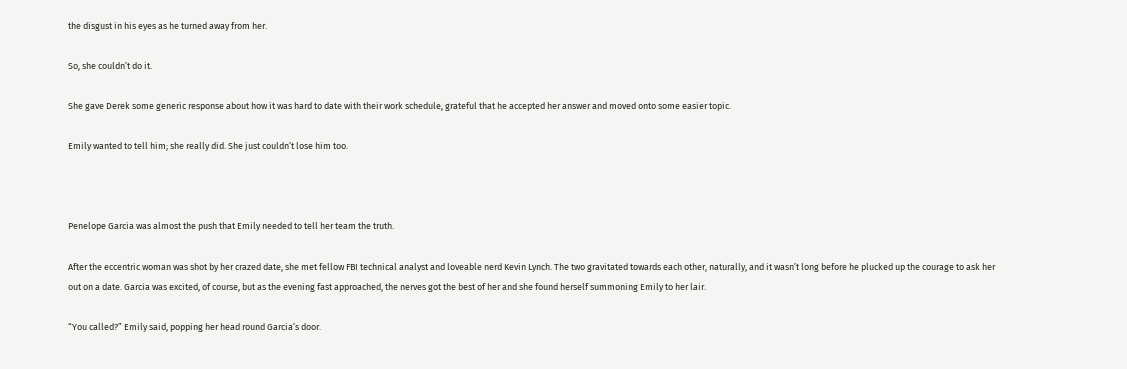the disgust in his eyes as he turned away from her.

So, she couldn’t do it.

She gave Derek some generic response about how it was hard to date with their work schedule, grateful that he accepted her answer and moved onto some easier topic.

Emily wanted to tell him; she really did. She just couldn’t lose him too.



Penelope Garcia was almost the push that Emily needed to tell her team the truth.

After the eccentric woman was shot by her crazed date, she met fellow FBI technical analyst and loveable nerd Kevin Lynch. The two gravitated towards each other, naturally, and it wasn’t long before he plucked up the courage to ask her out on a date. Garcia was excited, of course, but as the evening fast approached, the nerves got the best of her and she found herself summoning Emily to her lair.

“You called?” Emily said, popping her head round Garcia’s door.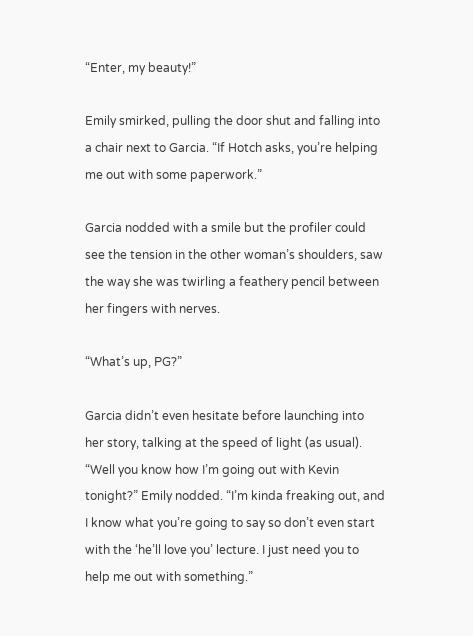“Enter, my beauty!”

Emily smirked, pulling the door shut and falling into a chair next to Garcia. “If Hotch asks, you’re helping me out with some paperwork.”

Garcia nodded with a smile but the profiler could see the tension in the other woman’s shoulders, saw the way she was twirling a feathery pencil between her fingers with nerves.

“What’s up, PG?”

Garcia didn’t even hesitate before launching into her story, talking at the speed of light (as usual). “Well you know how I’m going out with Kevin tonight?” Emily nodded. “I’m kinda freaking out, and I know what you’re going to say so don’t even start with the ‘he’ll love you’ lecture. I just need you to help me out with something.”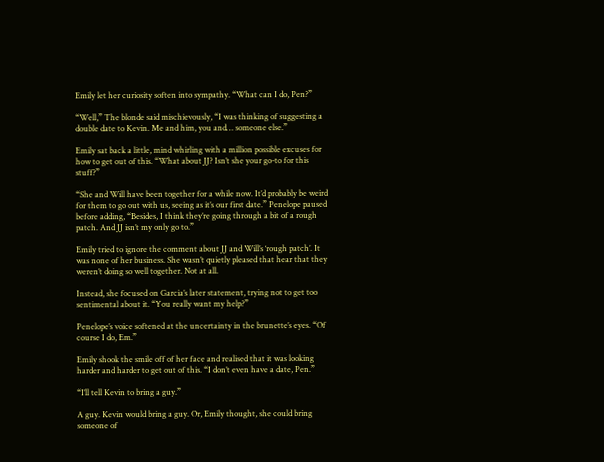Emily let her curiosity soften into sympathy. “What can I do, Pen?”

“Well,” The blonde said mischievously, “I was thinking of suggesting a double date to Kevin. Me and him, you and… someone else.”

Emily sat back a little, mind whirling with a million possible excuses for how to get out of this. “What about JJ? Isn’t she your go-to for this stuff?”

“She and Will have been together for a while now. It’d probably be weird for them to go out with us, seeing as it’s our first date.” Penelope paused before adding, “Besides, I think they’re going through a bit of a rough patch. And JJ isn’t my only go to.”

Emily tried to ignore the comment about JJ and Will’s ‘rough patch’. It was none of her business. She wasn’t quietly pleased that hear that they weren’t doing so well together. Not at all.

Instead, she focused on Garcia’s later statement, trying not to get too sentimental about it. “You really want my help?”

Penelope’s voice softened at the uncertainty in the brunette’s eyes. “Of course I do, Em.”

Emily shook the smile off of her face and realised that it was looking harder and harder to get out of this. “I don’t even have a date, Pen.”

“I’ll tell Kevin to bring a guy.”

A guy. Kevin would bring a guy. Or, Emily thought, she could bring someone of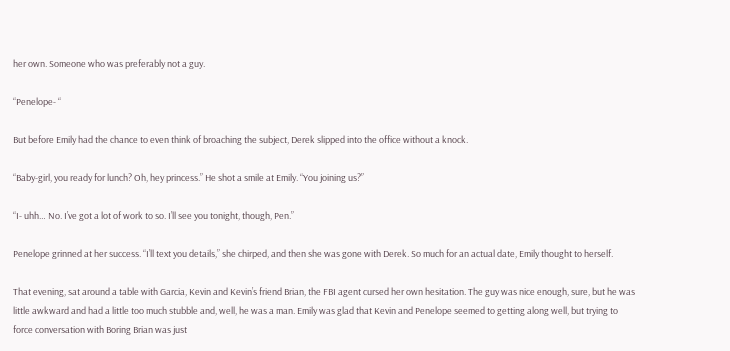her own. Someone who was preferably not a guy.

“Penelope- “

But before Emily had the chance to even think of broaching the subject, Derek slipped into the office without a knock.

“Baby-girl, you ready for lunch? Oh, hey princess.” He shot a smile at Emily. “You joining us?”

“I- uhh… No. I’ve got a lot of work to so. I’ll see you tonight, though, Pen.”

Penelope grinned at her success. “I’ll text you details,” she chirped, and then she was gone with Derek. So much for an actual date, Emily thought to herself.

That evening, sat around a table with Garcia, Kevin and Kevin’s friend Brian, the FBI agent cursed her own hesitation. The guy was nice enough, sure, but he was little awkward and had a little too much stubble and, well, he was a man. Emily was glad that Kevin and Penelope seemed to getting along well, but trying to force conversation with Boring Brian was just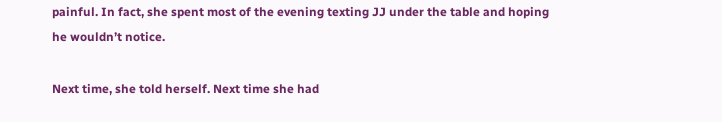painful. In fact, she spent most of the evening texting JJ under the table and hoping he wouldn’t notice.

Next time, she told herself. Next time she had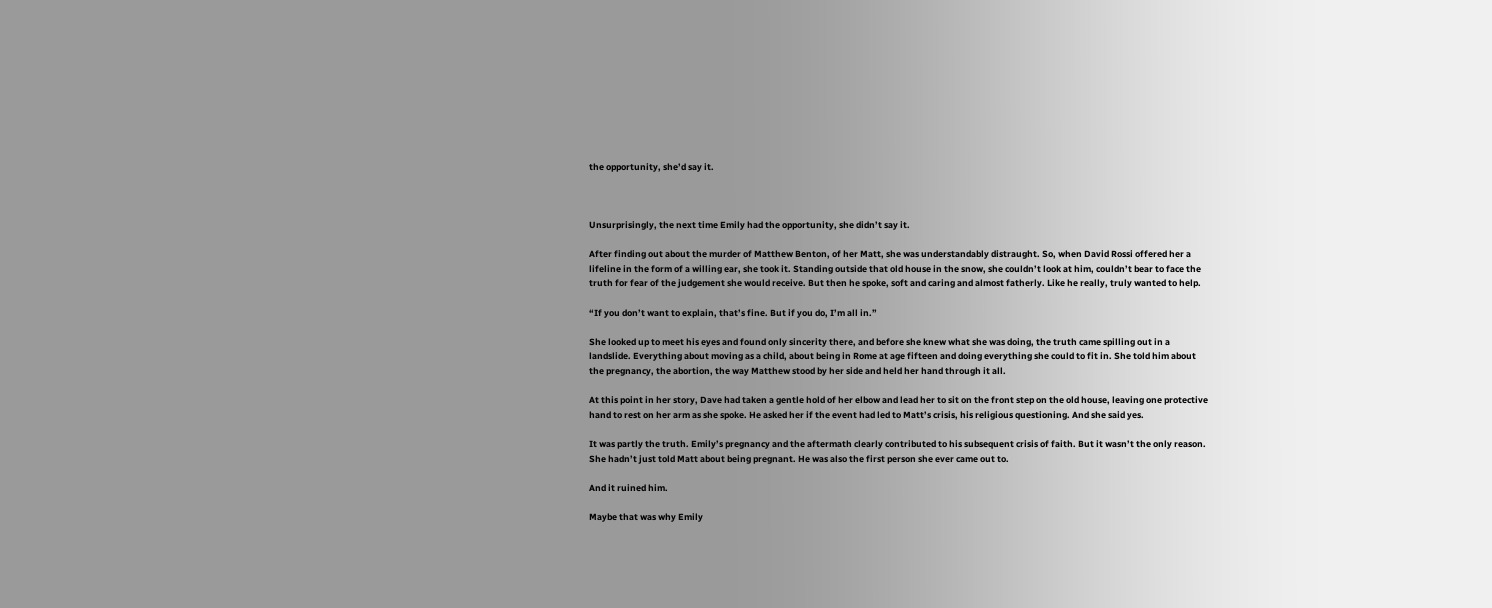the opportunity, she’d say it.



Unsurprisingly, the next time Emily had the opportunity, she didn’t say it.

After finding out about the murder of Matthew Benton, of her Matt, she was understandably distraught. So, when David Rossi offered her a lifeline in the form of a willing ear, she took it. Standing outside that old house in the snow, she couldn’t look at him, couldn’t bear to face the truth for fear of the judgement she would receive. But then he spoke, soft and caring and almost fatherly. Like he really, truly wanted to help.

“If you don’t want to explain, that’s fine. But if you do, I’m all in.”

She looked up to meet his eyes and found only sincerity there, and before she knew what she was doing, the truth came spilling out in a landslide. Everything about moving as a child, about being in Rome at age fifteen and doing everything she could to fit in. She told him about the pregnancy, the abortion, the way Matthew stood by her side and held her hand through it all.

At this point in her story, Dave had taken a gentle hold of her elbow and lead her to sit on the front step on the old house, leaving one protective hand to rest on her arm as she spoke. He asked her if the event had led to Matt’s crisis, his religious questioning. And she said yes.

It was partly the truth. Emily’s pregnancy and the aftermath clearly contributed to his subsequent crisis of faith. But it wasn’t the only reason. She hadn’t just told Matt about being pregnant. He was also the first person she ever came out to.

And it ruined him.

Maybe that was why Emily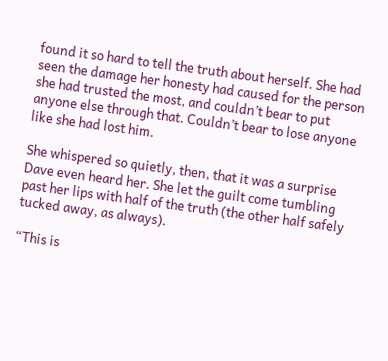found it so hard to tell the truth about herself. She had seen the damage her honesty had caused for the person she had trusted the most, and couldn’t bear to put anyone else through that. Couldn’t bear to lose anyone like she had lost him.

She whispered so quietly, then, that it was a surprise Dave even heard her. She let the guilt come tumbling past her lips with half of the truth (the other half safely tucked away, as always).

“This is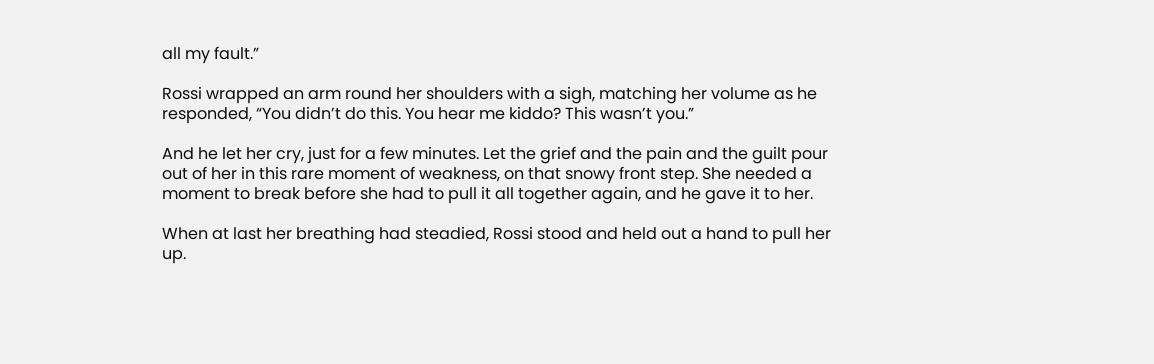all my fault.”

Rossi wrapped an arm round her shoulders with a sigh, matching her volume as he responded, “You didn’t do this. You hear me kiddo? This wasn’t you.”

And he let her cry, just for a few minutes. Let the grief and the pain and the guilt pour out of her in this rare moment of weakness, on that snowy front step. She needed a moment to break before she had to pull it all together again, and he gave it to her.

When at last her breathing had steadied, Rossi stood and held out a hand to pull her up.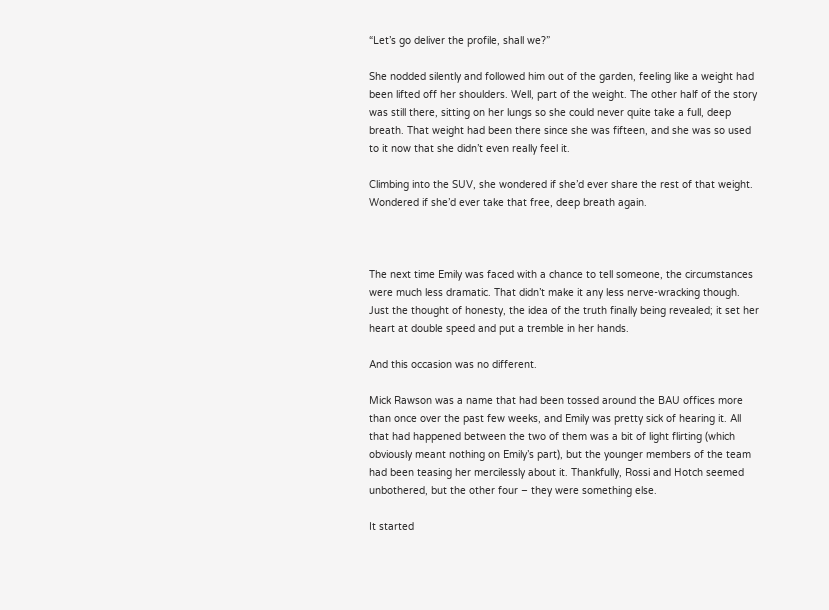“Let’s go deliver the profile, shall we?”

She nodded silently and followed him out of the garden, feeling like a weight had been lifted off her shoulders. Well, part of the weight. The other half of the story was still there, sitting on her lungs so she could never quite take a full, deep breath. That weight had been there since she was fifteen, and she was so used to it now that she didn’t even really feel it.

Climbing into the SUV, she wondered if she’d ever share the rest of that weight. Wondered if she’d ever take that free, deep breath again.



The next time Emily was faced with a chance to tell someone, the circumstances were much less dramatic. That didn’t make it any less nerve-wracking though. Just the thought of honesty, the idea of the truth finally being revealed; it set her heart at double speed and put a tremble in her hands.

And this occasion was no different.

Mick Rawson was a name that had been tossed around the BAU offices more than once over the past few weeks, and Emily was pretty sick of hearing it. All that had happened between the two of them was a bit of light flirting (which obviously meant nothing on Emily’s part), but the younger members of the team had been teasing her mercilessly about it. Thankfully, Rossi and Hotch seemed unbothered, but the other four – they were something else.

It started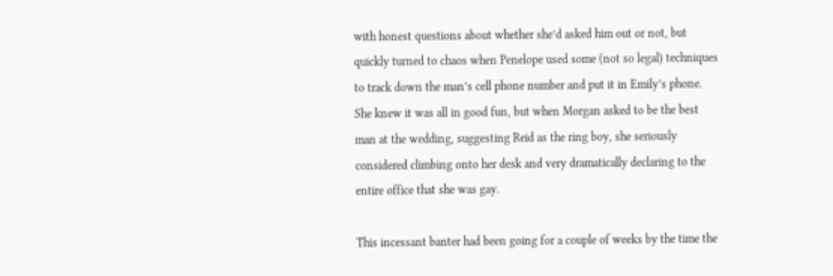with honest questions about whether she’d asked him out or not, but quickly turned to chaos when Penelope used some (not so legal) techniques to track down the man’s cell phone number and put it in Emily’s phone. She knew it was all in good fun, but when Morgan asked to be the best man at the wedding, suggesting Reid as the ring boy, she seriously considered climbing onto her desk and very dramatically declaring to the entire office that she was gay.

This incessant banter had been going for a couple of weeks by the time the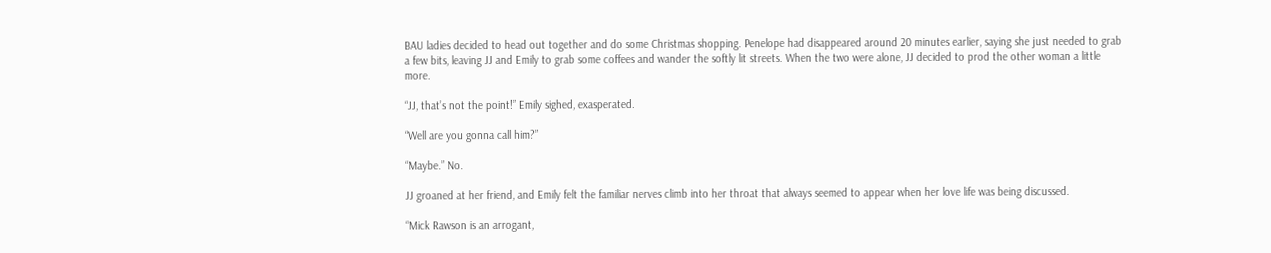BAU ladies decided to head out together and do some Christmas shopping. Penelope had disappeared around 20 minutes earlier, saying she just needed to grab a few bits, leaving JJ and Emily to grab some coffees and wander the softly lit streets. When the two were alone, JJ decided to prod the other woman a little more.

“JJ, that’s not the point!” Emily sighed, exasperated.

“Well are you gonna call him?”

“Maybe.” No.

JJ groaned at her friend, and Emily felt the familiar nerves climb into her throat that always seemed to appear when her love life was being discussed.

“Mick Rawson is an arrogant,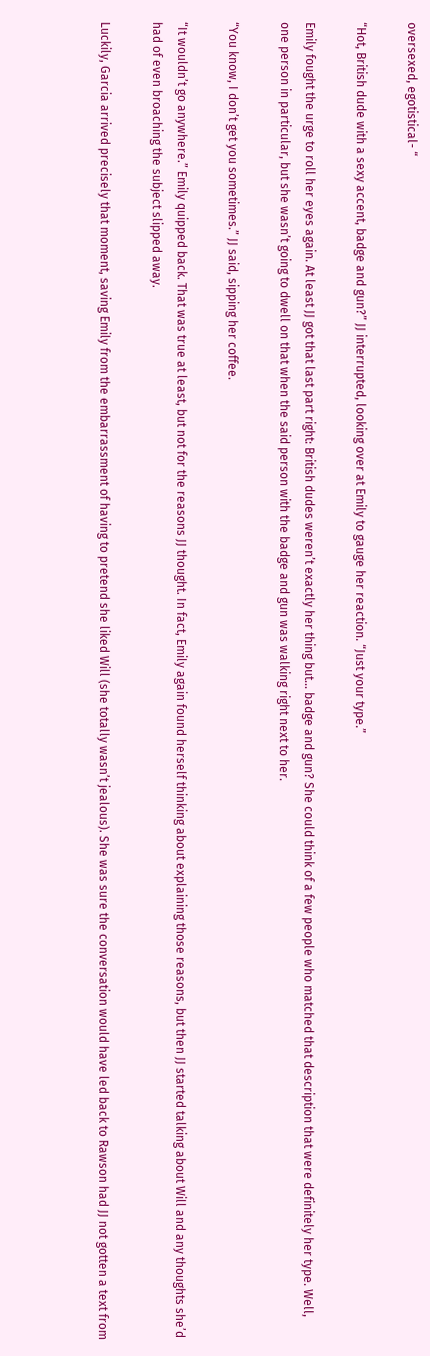oversexed, egotistical- “

“Hot, British dude with a sexy accent, badge and gun?” JJ interrupted, looking over at Emily to gauge her reaction. “Just your type.”

Emily fought the urge to roll her eyes again. At least JJ got that last part right: British dudes weren’t exactly her thing but… badge and gun? She could think of a few people who matched that description that were definitely her type. Well, one person in particular, but she wasn’t going to dwell on that when the said person with the badge and gun was walking right next to her.

“You know, I don’t get you sometimes.” JJ said, sipping her coffee.

“It wouldn’t go anywhere.” Emily quipped back. That was true at least, but not for the reasons JJ thought. In fact, Emily again found herself thinking about explaining those reasons, but then JJ started talking about Will and any thoughts she’d had of even broaching the subject slipped away.

Luckily, Garcia arrived precisely that moment, saving Emily from the embarrassment of having to pretend she liked Will (she totally wasn’t jealous). She was sure the conversation would have led back to Rawson had JJ not gotten a text from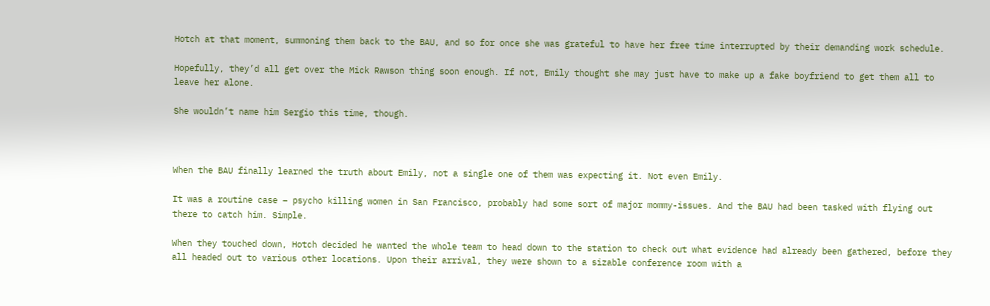Hotch at that moment, summoning them back to the BAU, and so for once she was grateful to have her free time interrupted by their demanding work schedule.

Hopefully, they’d all get over the Mick Rawson thing soon enough. If not, Emily thought she may just have to make up a fake boyfriend to get them all to leave her alone.

She wouldn’t name him Sergio this time, though.



When the BAU finally learned the truth about Emily, not a single one of them was expecting it. Not even Emily.

It was a routine case – psycho killing women in San Francisco, probably had some sort of major mommy-issues. And the BAU had been tasked with flying out there to catch him. Simple.

When they touched down, Hotch decided he wanted the whole team to head down to the station to check out what evidence had already been gathered, before they all headed out to various other locations. Upon their arrival, they were shown to a sizable conference room with a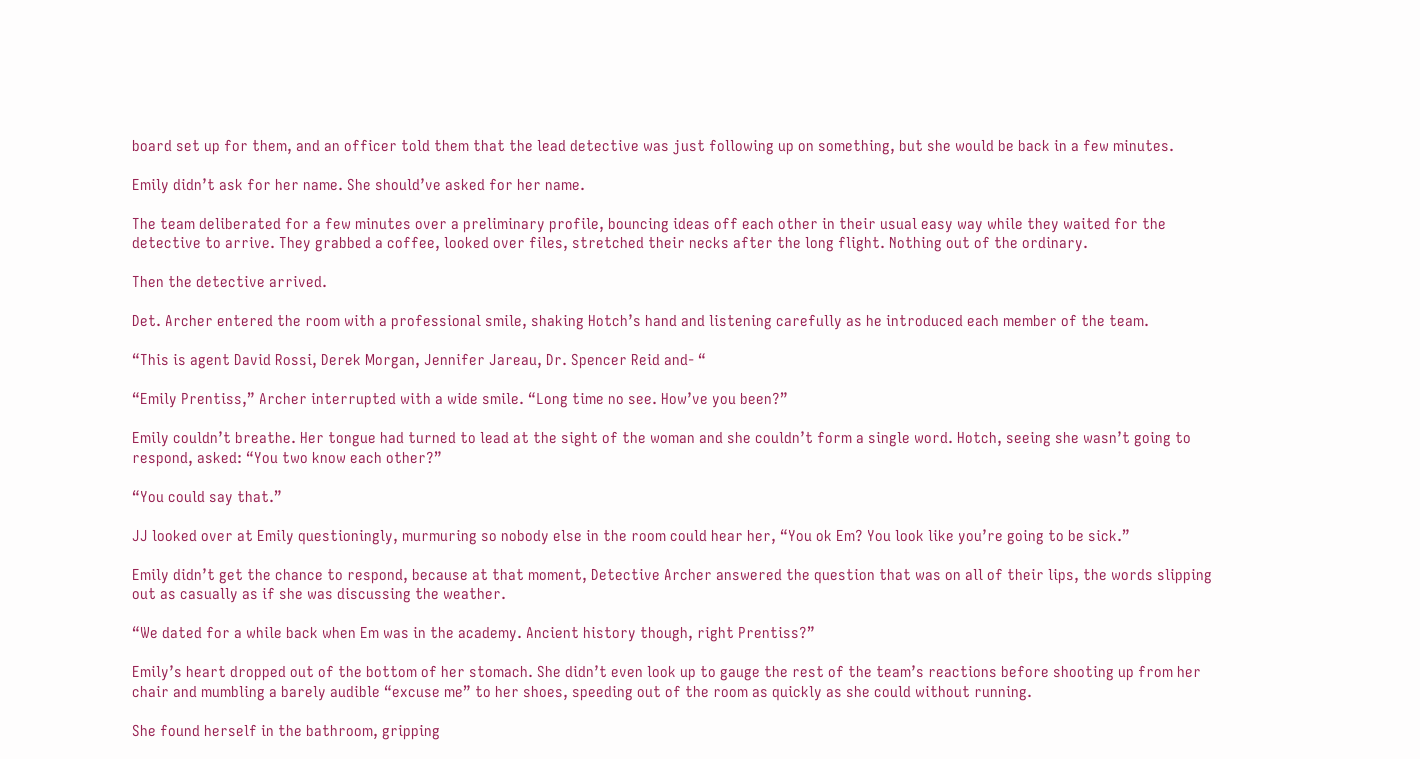board set up for them, and an officer told them that the lead detective was just following up on something, but she would be back in a few minutes.

Emily didn’t ask for her name. She should’ve asked for her name.

The team deliberated for a few minutes over a preliminary profile, bouncing ideas off each other in their usual easy way while they waited for the detective to arrive. They grabbed a coffee, looked over files, stretched their necks after the long flight. Nothing out of the ordinary.

Then the detective arrived.

Det. Archer entered the room with a professional smile, shaking Hotch’s hand and listening carefully as he introduced each member of the team.

“This is agent David Rossi, Derek Morgan, Jennifer Jareau, Dr. Spencer Reid and- “

“Emily Prentiss,” Archer interrupted with a wide smile. “Long time no see. How’ve you been?”

Emily couldn’t breathe. Her tongue had turned to lead at the sight of the woman and she couldn’t form a single word. Hotch, seeing she wasn’t going to respond, asked: “You two know each other?”

“You could say that.”

JJ looked over at Emily questioningly, murmuring so nobody else in the room could hear her, “You ok Em? You look like you’re going to be sick.”

Emily didn’t get the chance to respond, because at that moment, Detective Archer answered the question that was on all of their lips, the words slipping out as casually as if she was discussing the weather.

“We dated for a while back when Em was in the academy. Ancient history though, right Prentiss?”

Emily’s heart dropped out of the bottom of her stomach. She didn’t even look up to gauge the rest of the team’s reactions before shooting up from her chair and mumbling a barely audible “excuse me” to her shoes, speeding out of the room as quickly as she could without running.

She found herself in the bathroom, gripping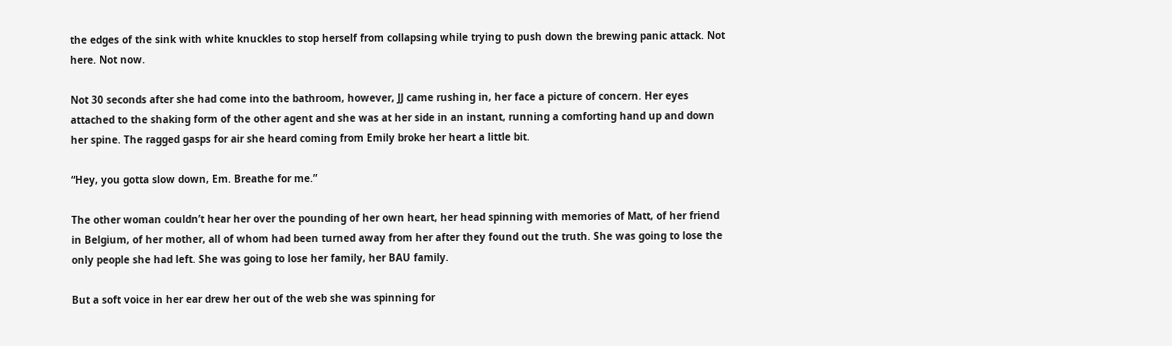the edges of the sink with white knuckles to stop herself from collapsing while trying to push down the brewing panic attack. Not here. Not now.

Not 30 seconds after she had come into the bathroom, however, JJ came rushing in, her face a picture of concern. Her eyes attached to the shaking form of the other agent and she was at her side in an instant, running a comforting hand up and down her spine. The ragged gasps for air she heard coming from Emily broke her heart a little bit.

“Hey, you gotta slow down, Em. Breathe for me.”

The other woman couldn’t hear her over the pounding of her own heart, her head spinning with memories of Matt, of her friend in Belgium, of her mother, all of whom had been turned away from her after they found out the truth. She was going to lose the only people she had left. She was going to lose her family, her BAU family.

But a soft voice in her ear drew her out of the web she was spinning for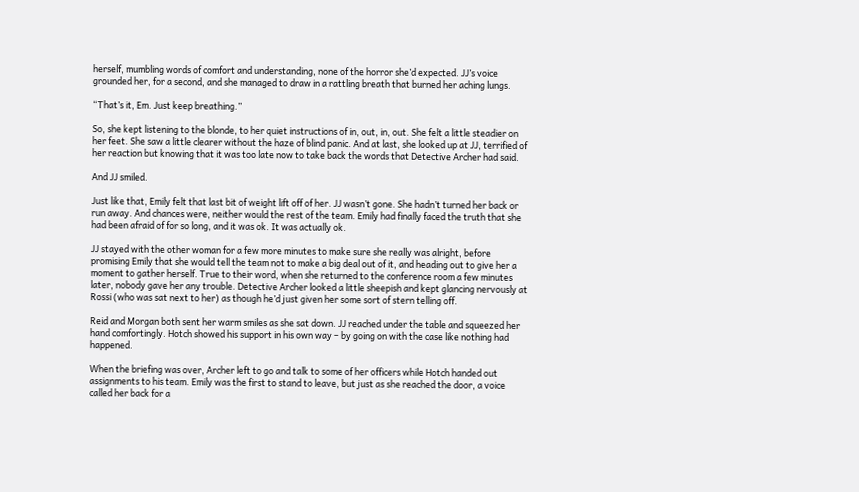herself, mumbling words of comfort and understanding, none of the horror she’d expected. JJ’s voice grounded her, for a second, and she managed to draw in a rattling breath that burned her aching lungs.

“That’s it, Em. Just keep breathing.”

So, she kept listening to the blonde, to her quiet instructions of in, out, in, out. She felt a little steadier on her feet. She saw a little clearer without the haze of blind panic. And at last, she looked up at JJ, terrified of her reaction but knowing that it was too late now to take back the words that Detective Archer had said.

And JJ smiled.

Just like that, Emily felt that last bit of weight lift off of her. JJ wasn’t gone. She hadn’t turned her back or run away. And chances were, neither would the rest of the team. Emily had finally faced the truth that she had been afraid of for so long, and it was ok. It was actually ok.

JJ stayed with the other woman for a few more minutes to make sure she really was alright, before promising Emily that she would tell the team not to make a big deal out of it, and heading out to give her a moment to gather herself. True to their word, when she returned to the conference room a few minutes later, nobody gave her any trouble. Detective Archer looked a little sheepish and kept glancing nervously at Rossi (who was sat next to her) as though he’d just given her some sort of stern telling off.

Reid and Morgan both sent her warm smiles as she sat down. JJ reached under the table and squeezed her hand comfortingly. Hotch showed his support in his own way – by going on with the case like nothing had happened.

When the briefing was over, Archer left to go and talk to some of her officers while Hotch handed out assignments to his team. Emily was the first to stand to leave, but just as she reached the door, a voice called her back for a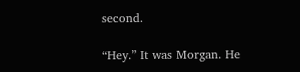second.

“Hey.” It was Morgan. He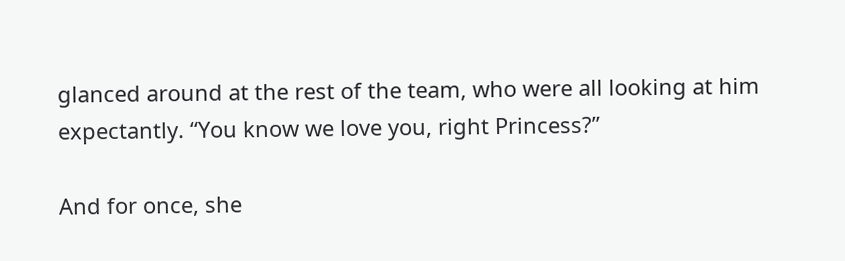glanced around at the rest of the team, who were all looking at him expectantly. “You know we love you, right Princess?”

And for once, she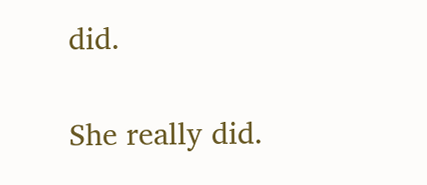did.

She really did.